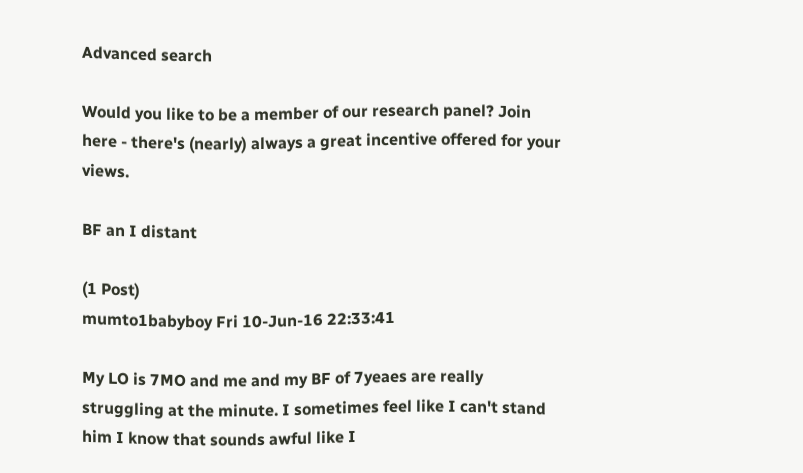Advanced search

Would you like to be a member of our research panel? Join here - there's (nearly) always a great incentive offered for your views.

BF an I distant

(1 Post)
mumto1babyboy Fri 10-Jun-16 22:33:41

My LO is 7MO and me and my BF of 7yeaes are really struggling at the minute. I sometimes feel like I can't stand him I know that sounds awful like I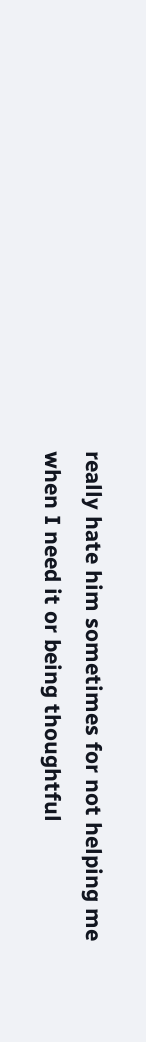really hate him sometimes for not helping me when I need it or being thoughtful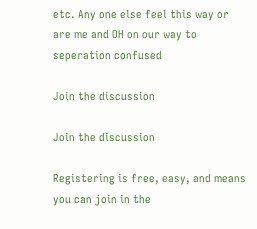etc. Any one else feel this way or are me and OH on our way to seperation confused

Join the discussion

Join the discussion

Registering is free, easy, and means you can join in the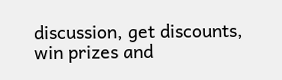discussion, get discounts, win prizes and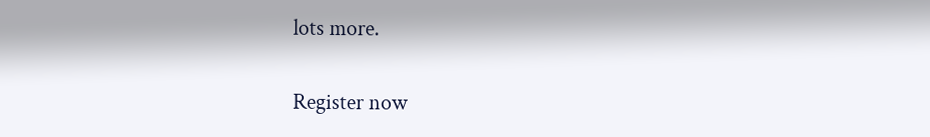lots more.

Register now